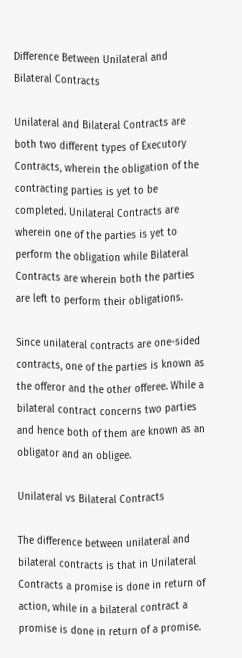Difference Between Unilateral and Bilateral Contracts

Unilateral and Bilateral Contracts are both two different types of Executory Contracts, wherein the obligation of the contracting parties is yet to be completed. Unilateral Contracts are wherein one of the parties is yet to perform the obligation while Bilateral Contracts are wherein both the parties are left to perform their obligations.

Since unilateral contracts are one-sided contracts, one of the parties is known as the offeror and the other offeree. While a bilateral contract concerns two parties and hence both of them are known as an obligator and an obligee.

Unilateral vs Bilateral Contracts

The difference between unilateral and bilateral contracts is that in Unilateral Contracts a promise is done in return of action, while in a bilateral contract a promise is done in return of a promise.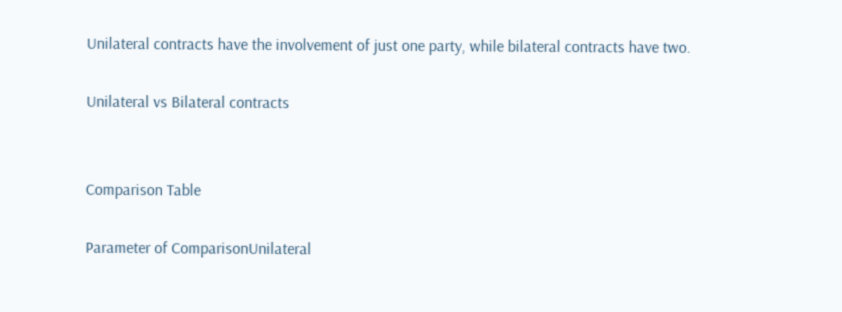Unilateral contracts have the involvement of just one party, while bilateral contracts have two.

Unilateral vs Bilateral contracts


Comparison Table

Parameter of ComparisonUnilateral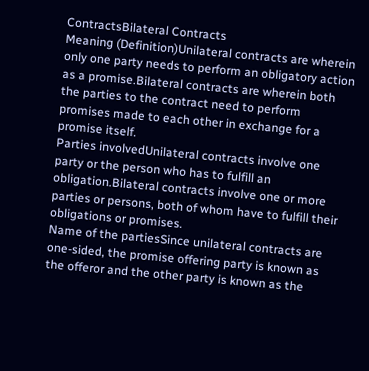ContractsBilateral Contracts
Meaning (Definition)Unilateral contracts are wherein only one party needs to perform an obligatory action as a promise.Bilateral contracts are wherein both the parties to the contract need to perform promises made to each other in exchange for a promise itself.
Parties involvedUnilateral contracts involve one party or the person who has to fulfill an obligation.Bilateral contracts involve one or more parties or persons, both of whom have to fulfill their obligations or promises.
Name of the partiesSince unilateral contracts are one-sided, the promise offering party is known as the offeror and the other party is known as the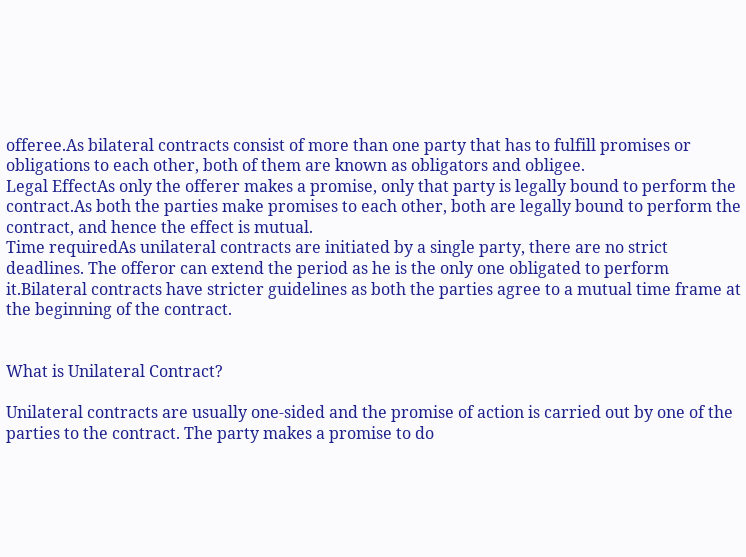offeree.As bilateral contracts consist of more than one party that has to fulfill promises or obligations to each other, both of them are known as obligators and obligee.
Legal EffectAs only the offerer makes a promise, only that party is legally bound to perform the contract.As both the parties make promises to each other, both are legally bound to perform the contract, and hence the effect is mutual.
Time requiredAs unilateral contracts are initiated by a single party, there are no strict deadlines. The offeror can extend the period as he is the only one obligated to perform it.Bilateral contracts have stricter guidelines as both the parties agree to a mutual time frame at the beginning of the contract.


What is Unilateral Contract?

Unilateral contracts are usually one-sided and the promise of action is carried out by one of the parties to the contract. The party makes a promise to do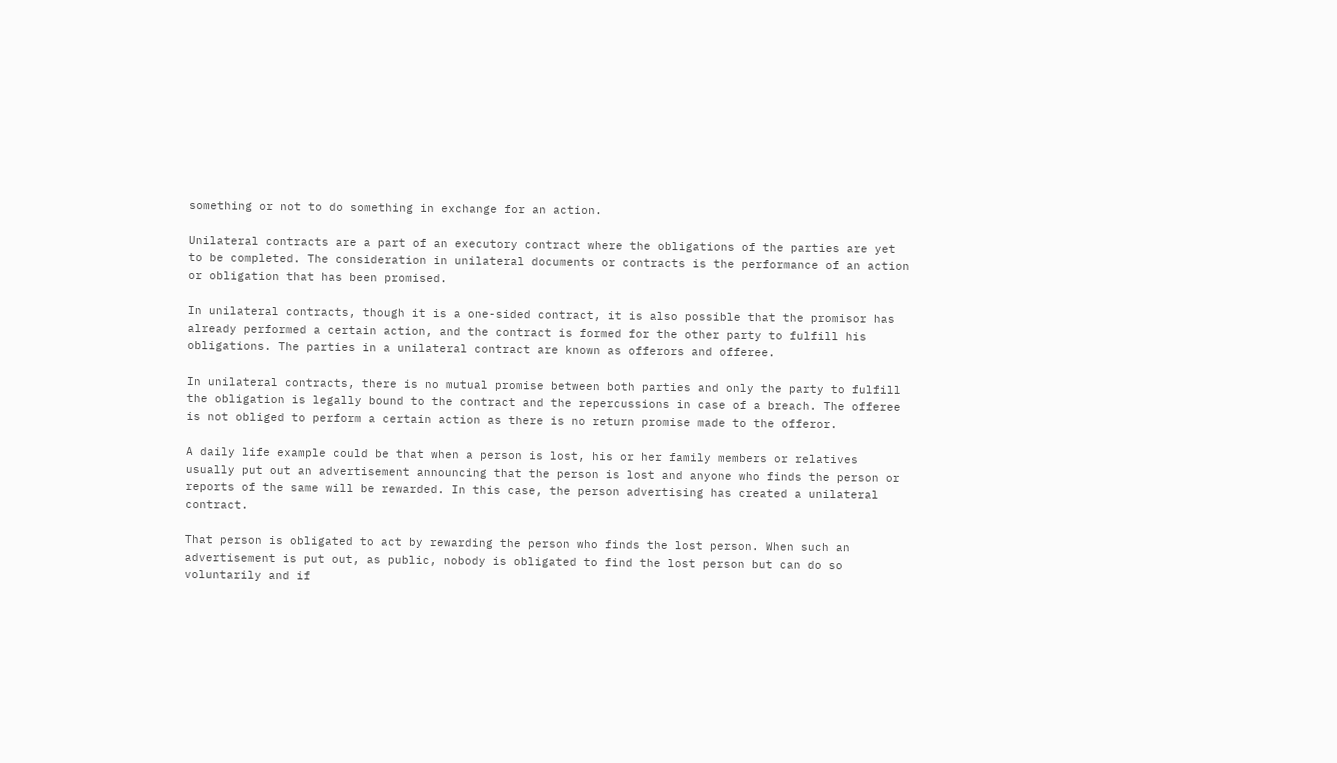something or not to do something in exchange for an action.

Unilateral contracts are a part of an executory contract where the obligations of the parties are yet to be completed. The consideration in unilateral documents or contracts is the performance of an action or obligation that has been promised.

In unilateral contracts, though it is a one-sided contract, it is also possible that the promisor has already performed a certain action, and the contract is formed for the other party to fulfill his obligations. The parties in a unilateral contract are known as offerors and offeree.

In unilateral contracts, there is no mutual promise between both parties and only the party to fulfill the obligation is legally bound to the contract and the repercussions in case of a breach. The offeree is not obliged to perform a certain action as there is no return promise made to the offeror.

A daily life example could be that when a person is lost, his or her family members or relatives usually put out an advertisement announcing that the person is lost and anyone who finds the person or reports of the same will be rewarded. In this case, the person advertising has created a unilateral contract.

That person is obligated to act by rewarding the person who finds the lost person. When such an advertisement is put out, as public, nobody is obligated to find the lost person but can do so voluntarily and if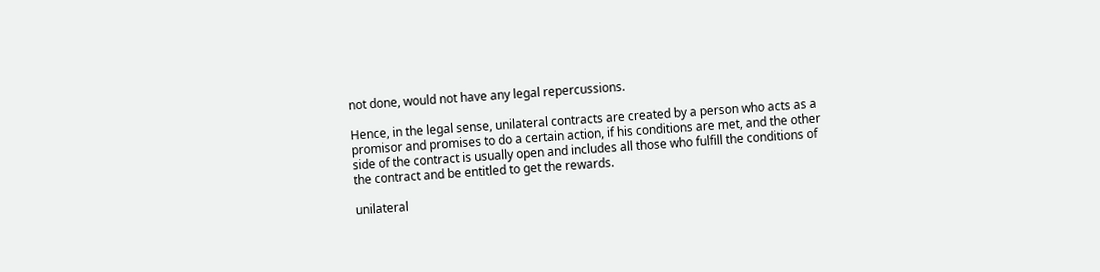not done, would not have any legal repercussions.

Hence, in the legal sense, unilateral contracts are created by a person who acts as a promisor and promises to do a certain action, if his conditions are met, and the other side of the contract is usually open and includes all those who fulfill the conditions of the contract and be entitled to get the rewards.

unilateral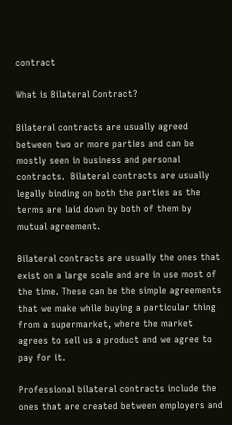contract

What is Bilateral Contract?

Bilateral contracts are usually agreed between two or more parties and can be mostly seen in business and personal contracts.  Bilateral contracts are usually legally binding on both the parties as the terms are laid down by both of them by mutual agreement.

Bilateral contracts are usually the ones that exist on a large scale and are in use most of the time. These can be the simple agreements that we make while buying a particular thing from a supermarket, where the market agrees to sell us a product and we agree to pay for it.

Professional bilateral contracts include the ones that are created between employers and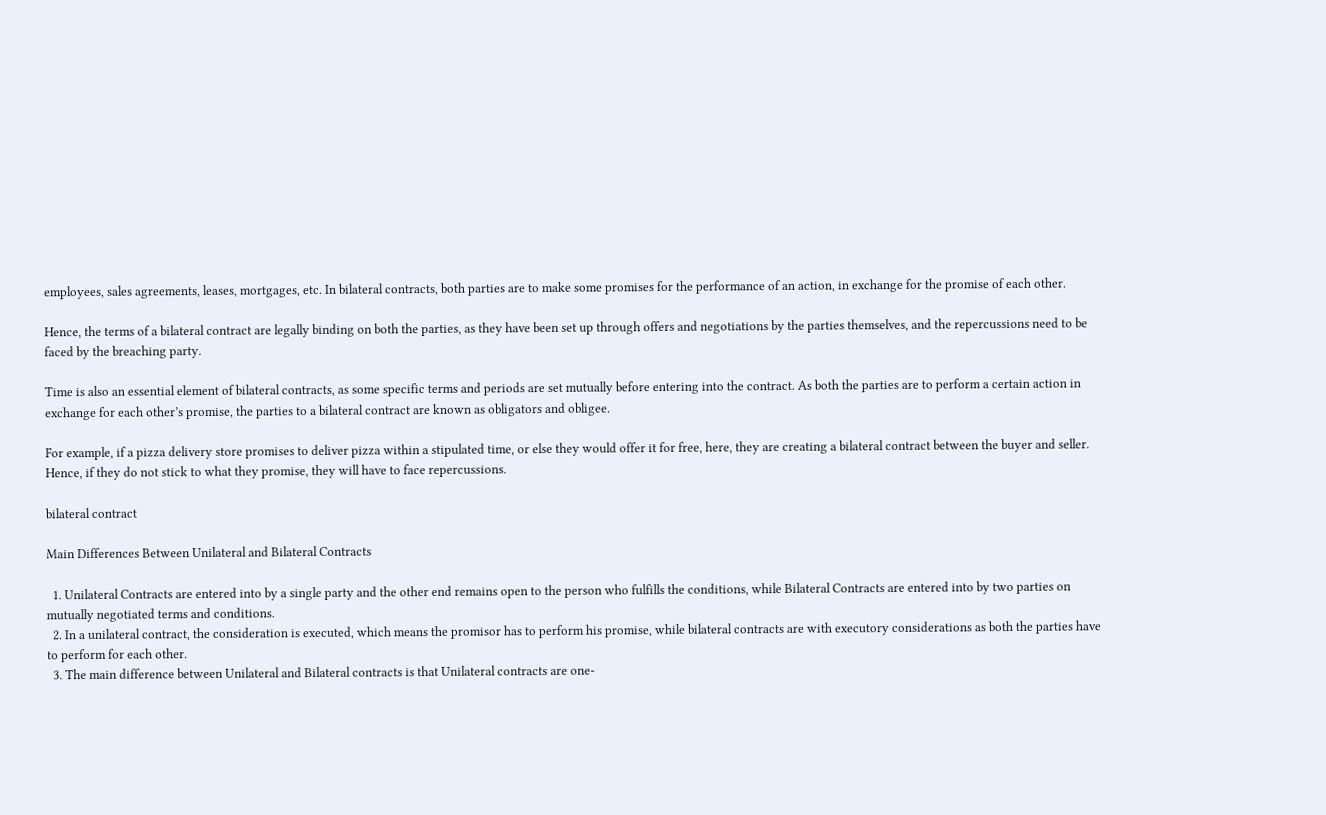employees, sales agreements, leases, mortgages, etc. In bilateral contracts, both parties are to make some promises for the performance of an action, in exchange for the promise of each other.

Hence, the terms of a bilateral contract are legally binding on both the parties, as they have been set up through offers and negotiations by the parties themselves, and the repercussions need to be faced by the breaching party.

Time is also an essential element of bilateral contracts, as some specific terms and periods are set mutually before entering into the contract. As both the parties are to perform a certain action in exchange for each other’s promise, the parties to a bilateral contract are known as obligators and obligee.

For example, if a pizza delivery store promises to deliver pizza within a stipulated time, or else they would offer it for free, here, they are creating a bilateral contract between the buyer and seller. Hence, if they do not stick to what they promise, they will have to face repercussions.

bilateral contract

Main Differences Between Unilateral and Bilateral Contracts

  1. Unilateral Contracts are entered into by a single party and the other end remains open to the person who fulfills the conditions, while Bilateral Contracts are entered into by two parties on mutually negotiated terms and conditions.
  2. In a unilateral contract, the consideration is executed, which means the promisor has to perform his promise, while bilateral contracts are with executory considerations as both the parties have to perform for each other.
  3. The main difference between Unilateral and Bilateral contracts is that Unilateral contracts are one-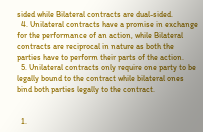sided while Bilateral contracts are dual-sided.
  4. Unilateral contracts have a promise in exchange for the performance of an action, while Bilateral contracts are reciprocal in nature as both the parties have to perform their parts of the action.
  5. Unilateral contracts only require one party to be legally bound to the contract while bilateral ones bind both parties legally to the contract.


  1.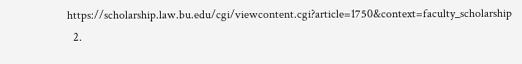https://scholarship.law.bu.edu/cgi/viewcontent.cgi?article=1750&context=faculty_scholarship
  2.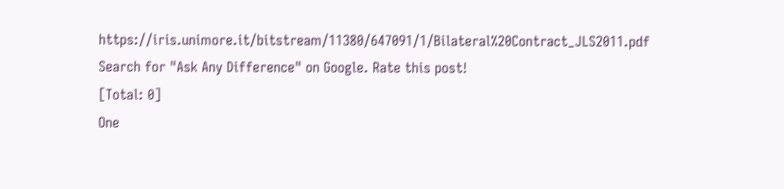https://iris.unimore.it/bitstream/11380/647091/1/Bilateral%20Contract_JLS2011.pdf
Search for "Ask Any Difference" on Google. Rate this post!
[Total: 0]
One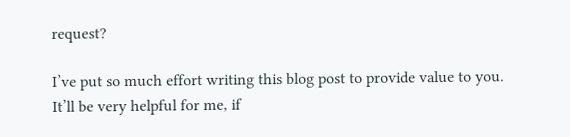request?

I’ve put so much effort writing this blog post to provide value to you. It’ll be very helpful for me, if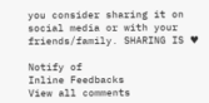you consider sharing it on social media or with your friends/family. SHARING IS ♥

Notify of
Inline Feedbacks
View all comments